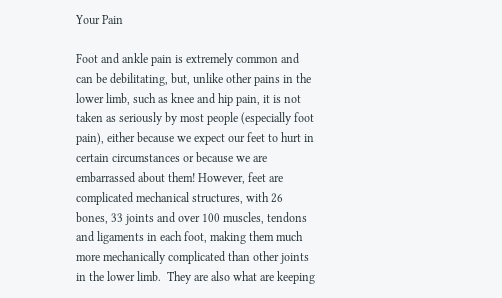Your Pain

Foot and ankle pain is extremely common and can be debilitating, but, unlike other pains in the lower limb, such as knee and hip pain, it is not taken as seriously by most people (especially foot pain), either because we expect our feet to hurt in certain circumstances or because we are embarrassed about them! However, feet are complicated mechanical structures, with 26 bones, 33 joints and over 100 muscles, tendons and ligaments in each foot, making them much more mechanically complicated than other joints in the lower limb.  They are also what are keeping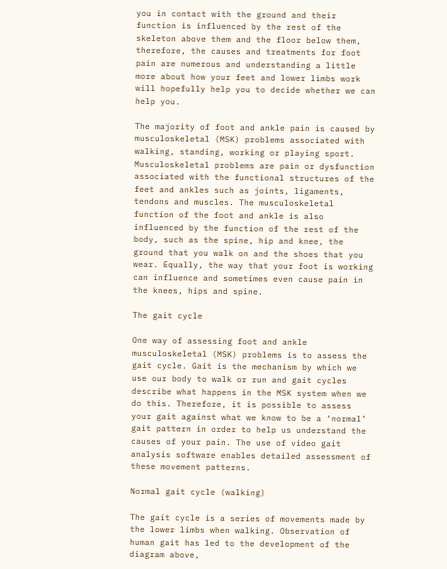you in contact with the ground and their function is influenced by the rest of the skeleton above them and the floor below them, therefore, the causes and treatments for foot pain are numerous and understanding a little more about how your feet and lower limbs work will hopefully help you to decide whether we can help you.

The majority of foot and ankle pain is caused by musculoskeletal (MSK) problems associated with walking, standing, working or playing sport. Musculoskeletal problems are pain or dysfunction associated with the functional structures of the feet and ankles such as joints, ligaments, tendons and muscles. The musculoskeletal function of the foot and ankle is also influenced by the function of the rest of the body, such as the spine, hip and knee, the ground that you walk on and the shoes that you wear. Equally, the way that your foot is working can influence and sometimes even cause pain in the knees, hips and spine.

The gait cycle

One way of assessing foot and ankle musculoskeletal (MSK) problems is to assess the gait cycle. Gait is the mechanism by which we use our body to walk or run and gait cycles describe what happens in the MSK system when we do this. Therefore, it is possible to assess your gait against what we know to be a ‘normal’ gait pattern in order to help us understand the causes of your pain. The use of video gait analysis software enables detailed assessment of these movement patterns.

Normal gait cycle (walking)

The gait cycle is a series of movements made by the lower limbs when walking. Observation of human gait has led to the development of the diagram above,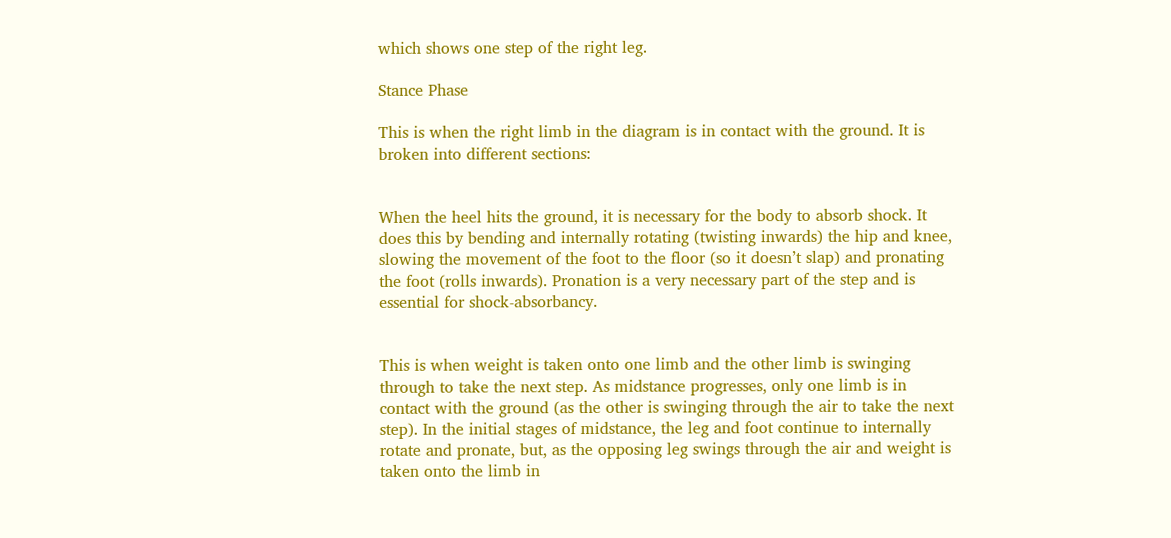which shows one step of the right leg.

Stance Phase

This is when the right limb in the diagram is in contact with the ground. It is broken into different sections:


When the heel hits the ground, it is necessary for the body to absorb shock. It does this by bending and internally rotating (twisting inwards) the hip and knee, slowing the movement of the foot to the floor (so it doesn’t slap) and pronating the foot (rolls inwards). Pronation is a very necessary part of the step and is essential for shock-absorbancy.


This is when weight is taken onto one limb and the other limb is swinging through to take the next step. As midstance progresses, only one limb is in contact with the ground (as the other is swinging through the air to take the next step). In the initial stages of midstance, the leg and foot continue to internally rotate and pronate, but, as the opposing leg swings through the air and weight is taken onto the limb in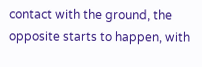contact with the ground, the opposite starts to happen, with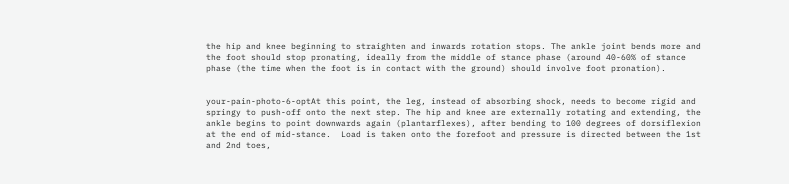the hip and knee beginning to straighten and inwards rotation stops. The ankle joint bends more and the foot should stop pronating, ideally from the middle of stance phase (around 40-60% of stance phase (the time when the foot is in contact with the ground) should involve foot pronation).


your-pain-photo-6-optAt this point, the leg, instead of absorbing shock, needs to become rigid and springy to push-off onto the next step. The hip and knee are externally rotating and extending, the ankle begins to point downwards again (plantarflexes), after bending to 100 degrees of dorsiflexion at the end of mid-stance.  Load is taken onto the forefoot and pressure is directed between the 1st and 2nd toes,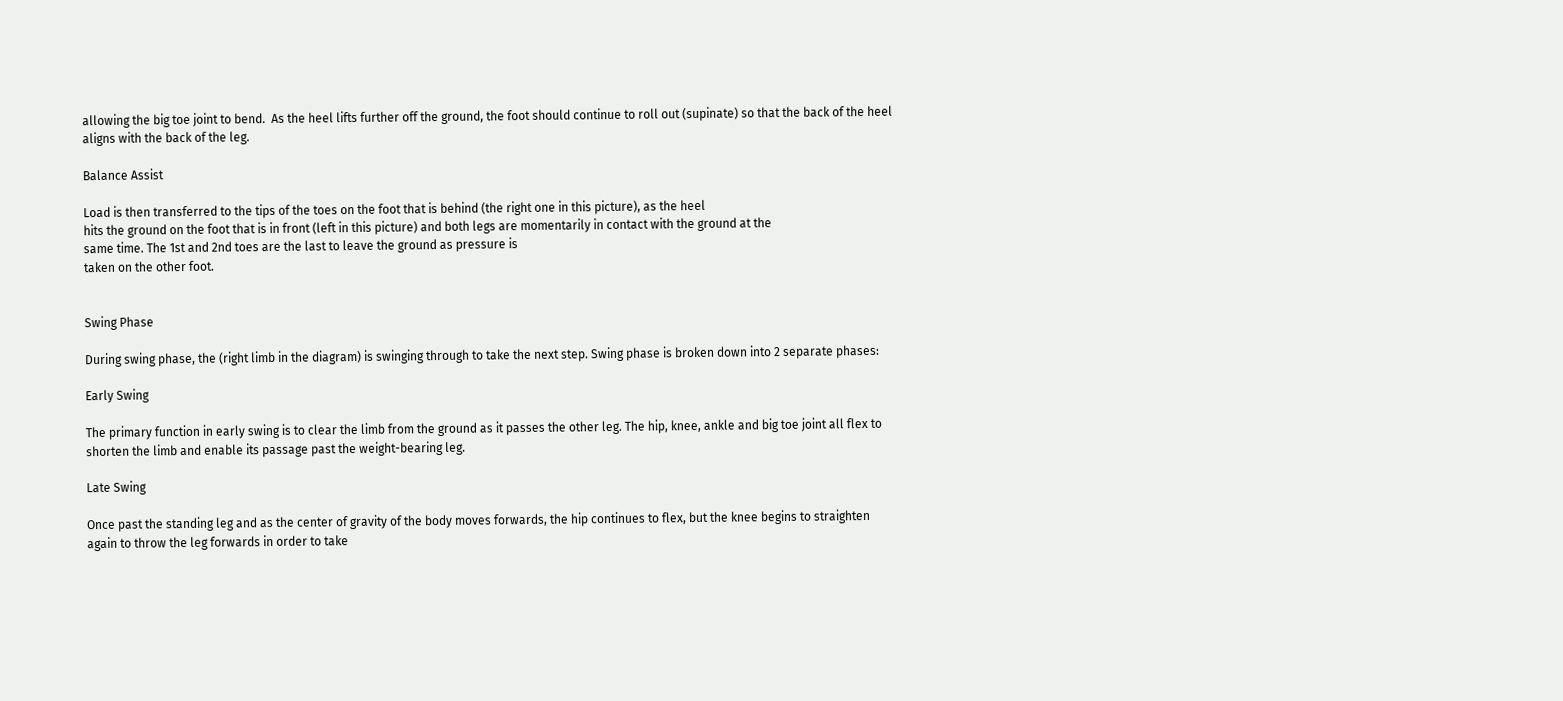allowing the big toe joint to bend.  As the heel lifts further off the ground, the foot should continue to roll out (supinate) so that the back of the heel aligns with the back of the leg.

Balance Assist

Load is then transferred to the tips of the toes on the foot that is behind (the right one in this picture), as the heel
hits the ground on the foot that is in front (left in this picture) and both legs are momentarily in contact with the ground at the
same time. The 1st and 2nd toes are the last to leave the ground as pressure is
taken on the other foot.


Swing Phase

During swing phase, the (right limb in the diagram) is swinging through to take the next step. Swing phase is broken down into 2 separate phases:

Early Swing

The primary function in early swing is to clear the limb from the ground as it passes the other leg. The hip, knee, ankle and big toe joint all flex to shorten the limb and enable its passage past the weight-bearing leg.

Late Swing

Once past the standing leg and as the center of gravity of the body moves forwards, the hip continues to flex, but the knee begins to straighten again to throw the leg forwards in order to take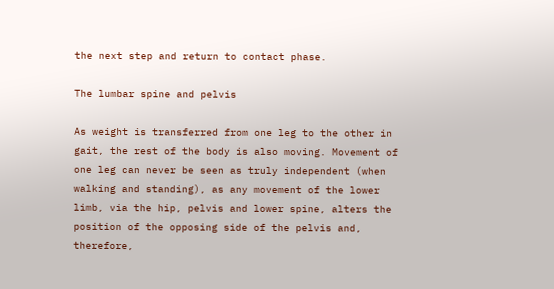the next step and return to contact phase.

The lumbar spine and pelvis

As weight is transferred from one leg to the other in gait, the rest of the body is also moving. Movement of one leg can never be seen as truly independent (when walking and standing), as any movement of the lower limb, via the hip, pelvis and lower spine, alters the position of the opposing side of the pelvis and, therefore,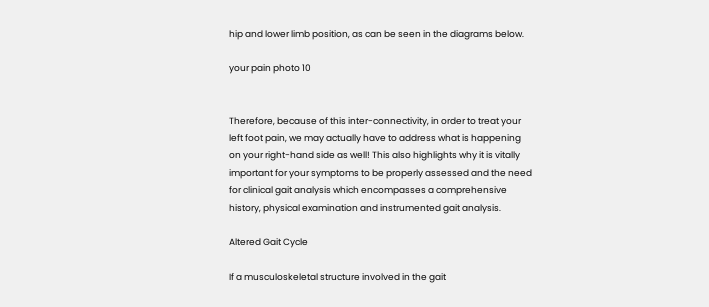hip and lower limb position, as can be seen in the diagrams below.

your pain photo 10


Therefore, because of this inter-connectivity, in order to treat your left foot pain, we may actually have to address what is happening on your right-hand side as well! This also highlights why it is vitally important for your symptoms to be properly assessed and the need for clinical gait analysis which encompasses a comprehensive history, physical examination and instrumented gait analysis.

Altered Gait Cycle

If a musculoskeletal structure involved in the gait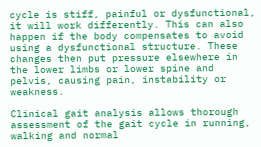cycle is stiff, painful or dysfunctional, it will work differently. This can also happen if the body compensates to avoid using a dysfunctional structure. These changes then put pressure elsewhere in the lower limbs or lower spine and pelvis, causing pain, instability or weakness.

Clinical gait analysis allows thorough assessment of the gait cycle in running, walking and normal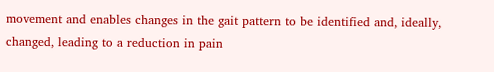movement and enables changes in the gait pattern to be identified and, ideally, changed, leading to a reduction in pain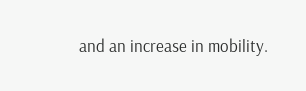and an increase in mobility.